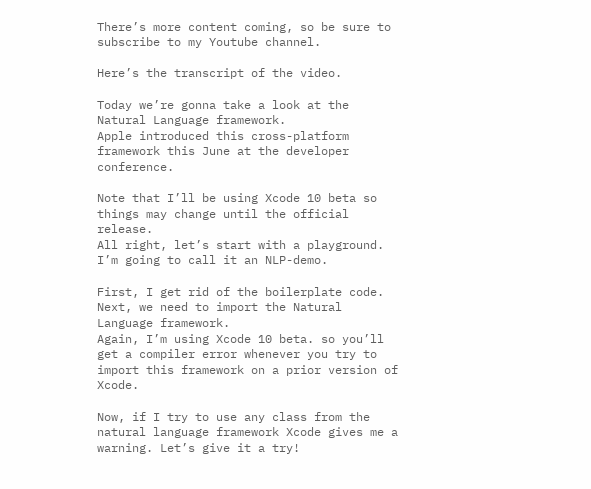There’s more content coming, so be sure to subscribe to my Youtube channel.

Here’s the transcript of the video.

Today we’re gonna take a look at the Natural Language framework.
Apple introduced this cross-platform framework this June at the developer conference.

Note that I’ll be using Xcode 10 beta so things may change until the official release.
All right, let’s start with a playground. I’m going to call it an NLP-demo.

First, I get rid of the boilerplate code. Next, we need to import the Natural Language framework.
Again, I’m using Xcode 10 beta. so you’ll get a compiler error whenever you try to import this framework on a prior version of Xcode.

Now, if I try to use any class from the natural language framework Xcode gives me a warning. Let’s give it a try!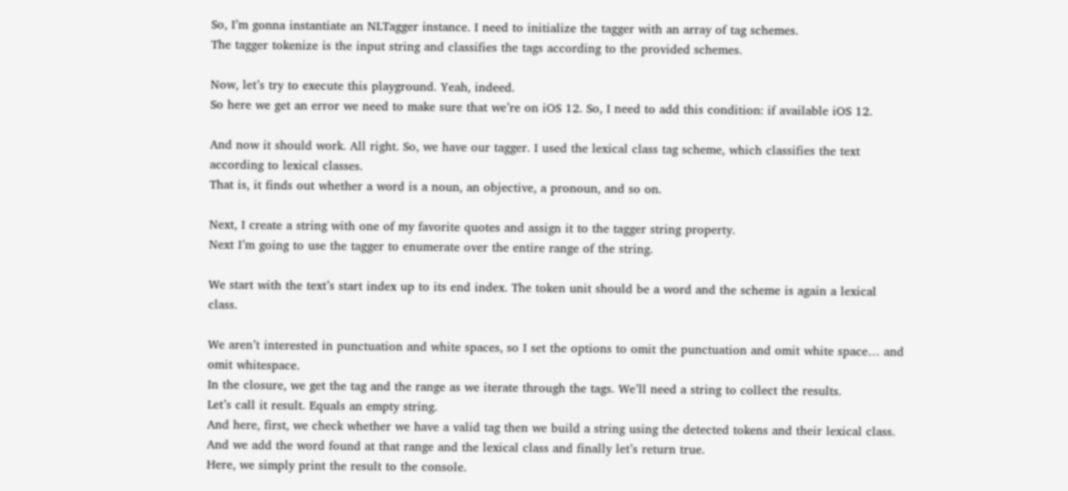So, I’m gonna instantiate an NLTagger instance. I need to initialize the tagger with an array of tag schemes.
The tagger tokenize is the input string and classifies the tags according to the provided schemes.

Now, let’s try to execute this playground. Yeah, indeed.
So here we get an error we need to make sure that we’re on iOS 12. So, I need to add this condition: if available iOS 12.

And now it should work. All right. So, we have our tagger. I used the lexical class tag scheme, which classifies the text according to lexical classes.
That is, it finds out whether a word is a noun, an objective, a pronoun, and so on.

Next, I create a string with one of my favorite quotes and assign it to the tagger string property.
Next I’m going to use the tagger to enumerate over the entire range of the string.

We start with the text’s start index up to its end index. The token unit should be a word and the scheme is again a lexical class.

We aren’t interested in punctuation and white spaces, so I set the options to omit the punctuation and omit white space… and omit whitespace.
In the closure, we get the tag and the range as we iterate through the tags. We’ll need a string to collect the results.
Let’s call it result. Equals an empty string.
And here, first, we check whether we have a valid tag then we build a string using the detected tokens and their lexical class.
And we add the word found at that range and the lexical class and finally let’s return true.
Here, we simply print the result to the console.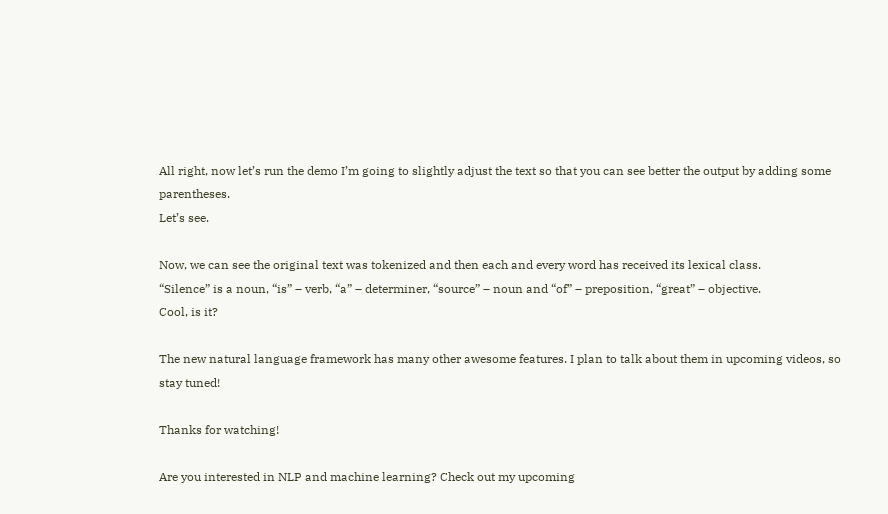All right, now let’s run the demo I’m going to slightly adjust the text so that you can see better the output by adding some parentheses.
Let’s see.

Now, we can see the original text was tokenized and then each and every word has received its lexical class.
“Silence” is a noun, “is” – verb, “a” – determiner, “source” – noun and “of” – preposition, “great” – objective.
Cool, is it?

The new natural language framework has many other awesome features. I plan to talk about them in upcoming videos, so stay tuned!

Thanks for watching!

Are you interested in NLP and machine learning? Check out my upcoming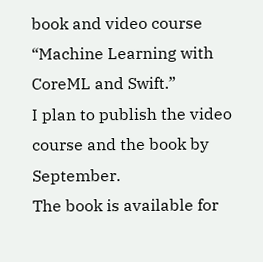book and video course “Machine Learning with CoreML and Swift.”
I plan to publish the video course and the book by September.
The book is available for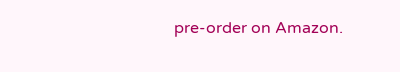pre-order on Amazon.